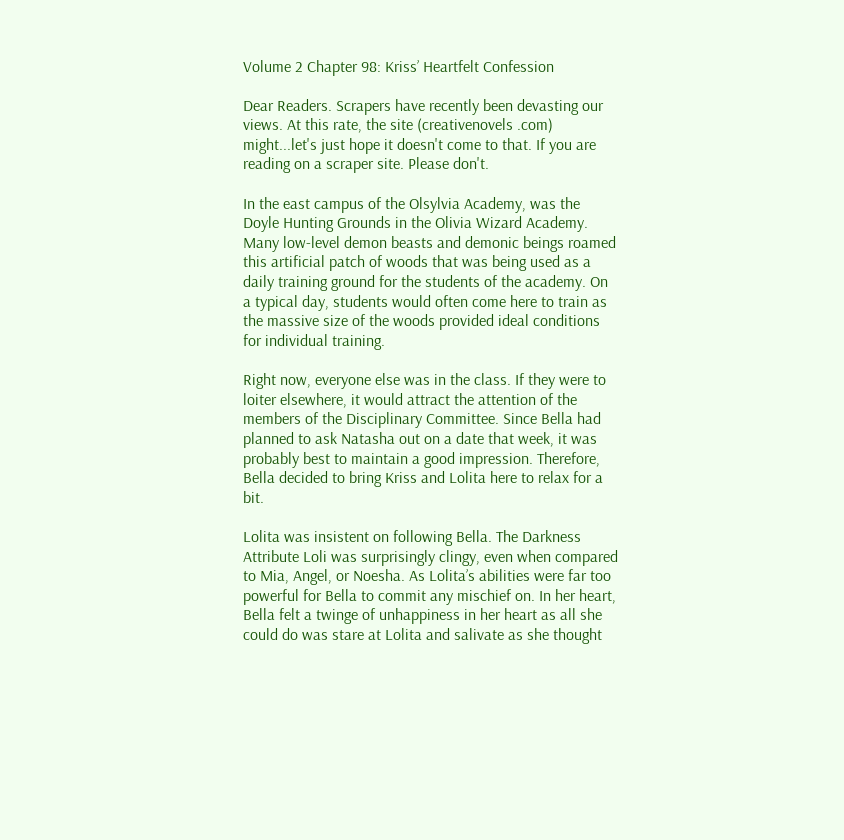Volume 2 Chapter 98: Kriss’ Heartfelt Confession

Dear Readers. Scrapers have recently been devasting our views. At this rate, the site (creativenovels .com) might...let's just hope it doesn't come to that. If you are reading on a scraper site. Please don't.

In the east campus of the Olsylvia Academy, was the Doyle Hunting Grounds in the Olivia Wizard Academy. Many low-level demon beasts and demonic beings roamed this artificial patch of woods that was being used as a daily training ground for the students of the academy. On a typical day, students would often come here to train as the massive size of the woods provided ideal conditions for individual training.

Right now, everyone else was in the class. If they were to loiter elsewhere, it would attract the attention of the members of the Disciplinary Committee. Since Bella had planned to ask Natasha out on a date that week, it was probably best to maintain a good impression. Therefore, Bella decided to bring Kriss and Lolita here to relax for a bit.

Lolita was insistent on following Bella. The Darkness Attribute Loli was surprisingly clingy, even when compared to Mia, Angel, or Noesha. As Lolita’s abilities were far too powerful for Bella to commit any mischief on. In her heart, Bella felt a twinge of unhappiness in her heart as all she could do was stare at Lolita and salivate as she thought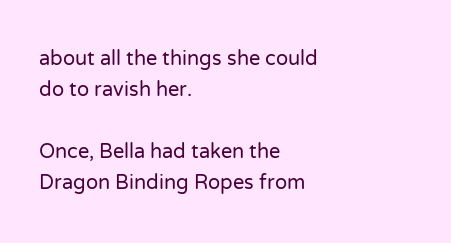about all the things she could do to ravish her.

Once, Bella had taken the Dragon Binding Ropes from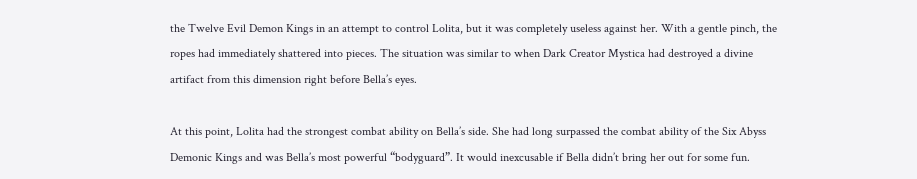the Twelve Evil Demon Kings in an attempt to control Lolita, but it was completely useless against her. With a gentle pinch, the ropes had immediately shattered into pieces. The situation was similar to when Dark Creator Mystica had destroyed a divine artifact from this dimension right before Bella’s eyes.

At this point, Lolita had the strongest combat ability on Bella’s side. She had long surpassed the combat ability of the Six Abyss Demonic Kings and was Bella’s most powerful “bodyguard”. It would inexcusable if Bella didn’t bring her out for some fun.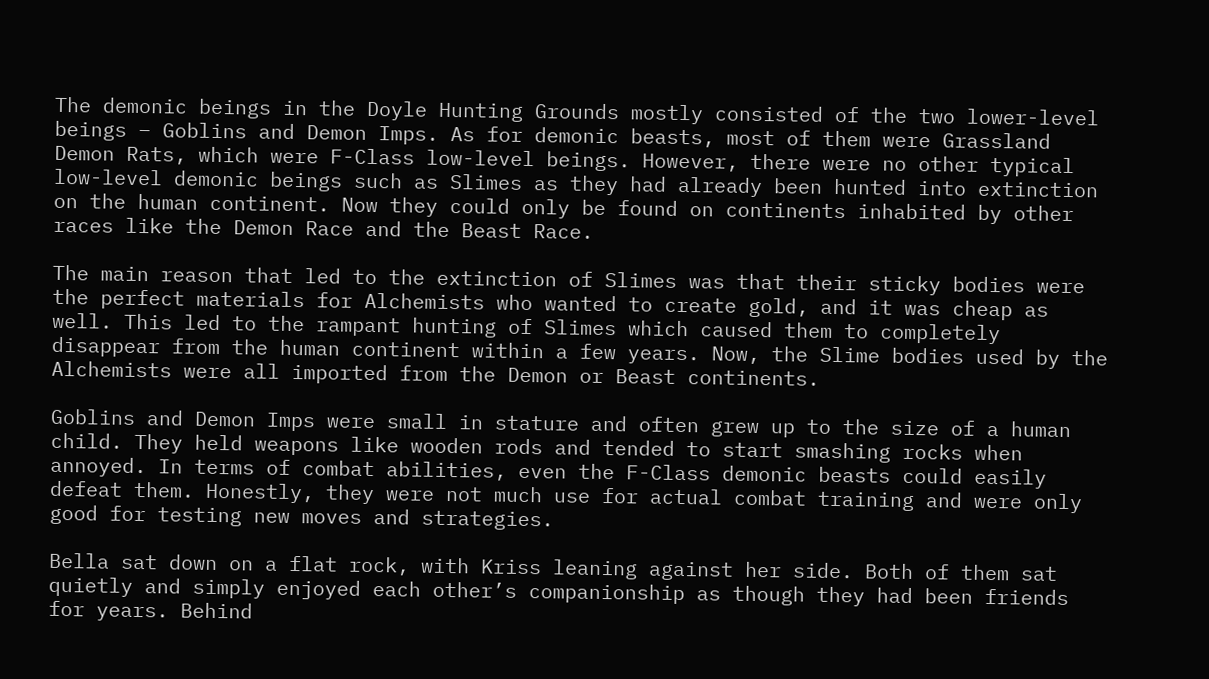The demonic beings in the Doyle Hunting Grounds mostly consisted of the two lower-level beings – Goblins and Demon Imps. As for demonic beasts, most of them were Grassland Demon Rats, which were F-Class low-level beings. However, there were no other typical low-level demonic beings such as Slimes as they had already been hunted into extinction on the human continent. Now they could only be found on continents inhabited by other races like the Demon Race and the Beast Race.

The main reason that led to the extinction of Slimes was that their sticky bodies were the perfect materials for Alchemists who wanted to create gold, and it was cheap as well. This led to the rampant hunting of Slimes which caused them to completely disappear from the human continent within a few years. Now, the Slime bodies used by the Alchemists were all imported from the Demon or Beast continents.

Goblins and Demon Imps were small in stature and often grew up to the size of a human child. They held weapons like wooden rods and tended to start smashing rocks when annoyed. In terms of combat abilities, even the F-Class demonic beasts could easily defeat them. Honestly, they were not much use for actual combat training and were only good for testing new moves and strategies.

Bella sat down on a flat rock, with Kriss leaning against her side. Both of them sat quietly and simply enjoyed each other’s companionship as though they had been friends for years. Behind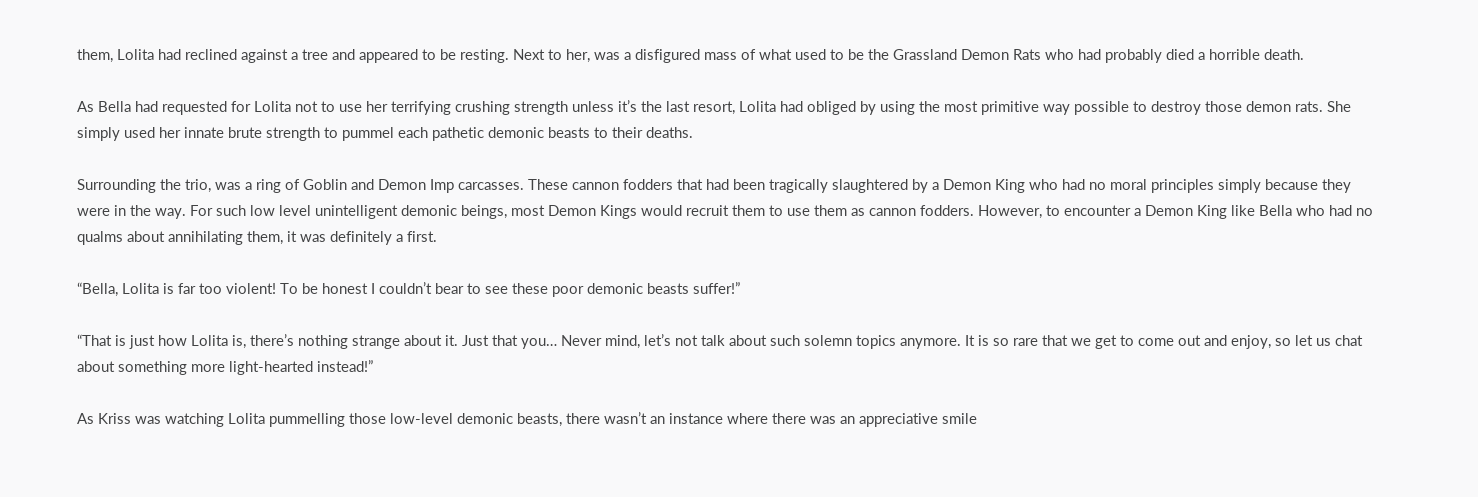them, Lolita had reclined against a tree and appeared to be resting. Next to her, was a disfigured mass of what used to be the Grassland Demon Rats who had probably died a horrible death.

As Bella had requested for Lolita not to use her terrifying crushing strength unless it’s the last resort, Lolita had obliged by using the most primitive way possible to destroy those demon rats. She simply used her innate brute strength to pummel each pathetic demonic beasts to their deaths.

Surrounding the trio, was a ring of Goblin and Demon Imp carcasses. These cannon fodders that had been tragically slaughtered by a Demon King who had no moral principles simply because they were in the way. For such low level unintelligent demonic beings, most Demon Kings would recruit them to use them as cannon fodders. However, to encounter a Demon King like Bella who had no qualms about annihilating them, it was definitely a first.

“Bella, Lolita is far too violent! To be honest I couldn’t bear to see these poor demonic beasts suffer!”

“That is just how Lolita is, there’s nothing strange about it. Just that you… Never mind, let’s not talk about such solemn topics anymore. It is so rare that we get to come out and enjoy, so let us chat about something more light-hearted instead!”

As Kriss was watching Lolita pummelling those low-level demonic beasts, there wasn’t an instance where there was an appreciative smile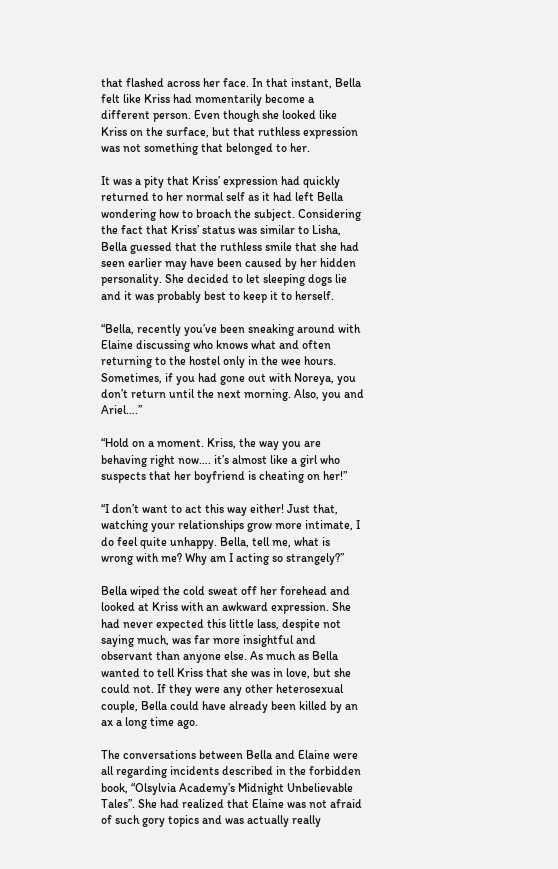that flashed across her face. In that instant, Bella felt like Kriss had momentarily become a different person. Even though she looked like Kriss on the surface, but that ruthless expression was not something that belonged to her.

It was a pity that Kriss’ expression had quickly returned to her normal self as it had left Bella wondering how to broach the subject. Considering the fact that Kriss’ status was similar to Lisha, Bella guessed that the ruthless smile that she had seen earlier may have been caused by her hidden personality. She decided to let sleeping dogs lie and it was probably best to keep it to herself.

“Bella, recently you’ve been sneaking around with Elaine discussing who knows what and often returning to the hostel only in the wee hours. Sometimes, if you had gone out with Noreya, you don’t return until the next morning. Also, you and Ariel….”

“Hold on a moment. Kriss, the way you are behaving right now…. it’s almost like a girl who suspects that her boyfriend is cheating on her!”

“I don’t want to act this way either! Just that, watching your relationships grow more intimate, I do feel quite unhappy. Bella, tell me, what is wrong with me? Why am I acting so strangely?”

Bella wiped the cold sweat off her forehead and looked at Kriss with an awkward expression. She had never expected this little lass, despite not saying much, was far more insightful and observant than anyone else. As much as Bella wanted to tell Kriss that she was in love, but she could not. If they were any other heterosexual couple, Bella could have already been killed by an ax a long time ago.

The conversations between Bella and Elaine were all regarding incidents described in the forbidden book, “Olsylvia Academy’s Midnight Unbelievable Tales”. She had realized that Elaine was not afraid of such gory topics and was actually really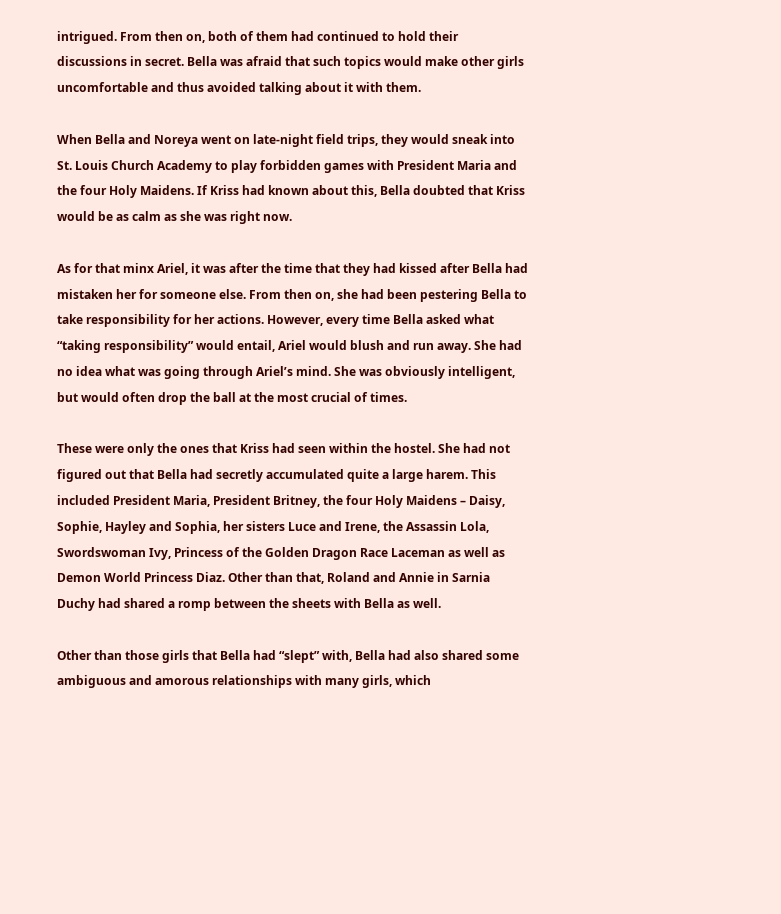intrigued. From then on, both of them had continued to hold their discussions in secret. Bella was afraid that such topics would make other girls uncomfortable and thus avoided talking about it with them.

When Bella and Noreya went on late-night field trips, they would sneak into St. Louis Church Academy to play forbidden games with President Maria and the four Holy Maidens. If Kriss had known about this, Bella doubted that Kriss would be as calm as she was right now.

As for that minx Ariel, it was after the time that they had kissed after Bella had mistaken her for someone else. From then on, she had been pestering Bella to take responsibility for her actions. However, every time Bella asked what “taking responsibility” would entail, Ariel would blush and run away. She had no idea what was going through Ariel’s mind. She was obviously intelligent, but would often drop the ball at the most crucial of times.

These were only the ones that Kriss had seen within the hostel. She had not figured out that Bella had secretly accumulated quite a large harem. This included President Maria, President Britney, the four Holy Maidens – Daisy, Sophie, Hayley and Sophia, her sisters Luce and Irene, the Assassin Lola, Swordswoman Ivy, Princess of the Golden Dragon Race Laceman as well as Demon World Princess Diaz. Other than that, Roland and Annie in Sarnia Duchy had shared a romp between the sheets with Bella as well.

Other than those girls that Bella had “slept” with, Bella had also shared some ambiguous and amorous relationships with many girls, which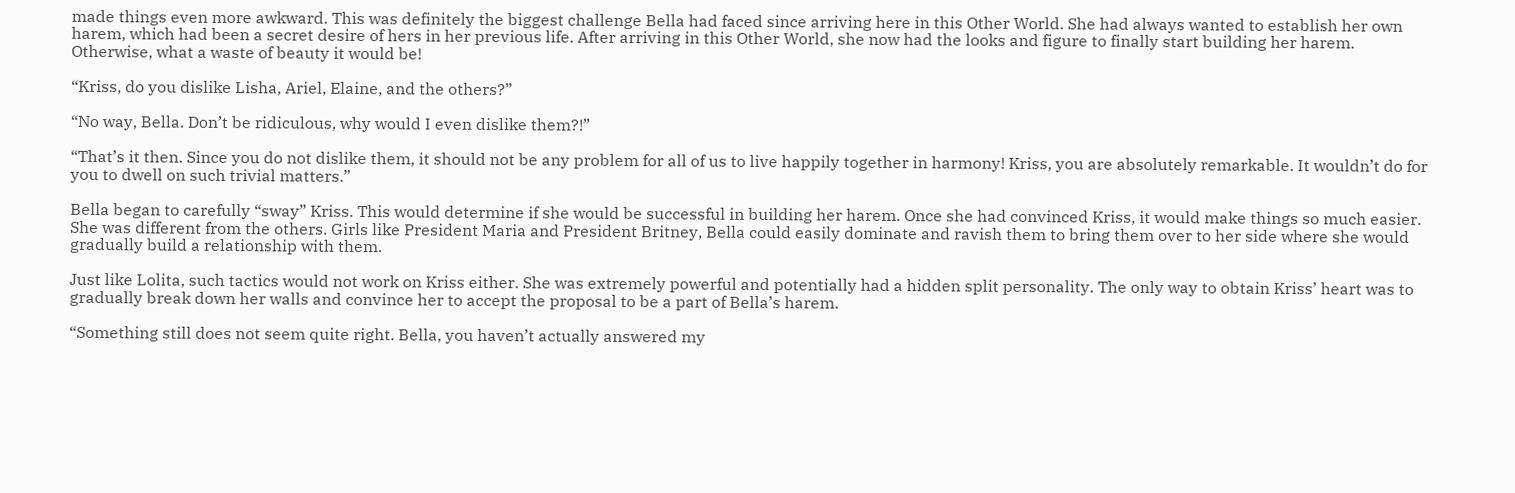made things even more awkward. This was definitely the biggest challenge Bella had faced since arriving here in this Other World. She had always wanted to establish her own harem, which had been a secret desire of hers in her previous life. After arriving in this Other World, she now had the looks and figure to finally start building her harem. Otherwise, what a waste of beauty it would be!

“Kriss, do you dislike Lisha, Ariel, Elaine, and the others?”

“No way, Bella. Don’t be ridiculous, why would I even dislike them?!”

“That’s it then. Since you do not dislike them, it should not be any problem for all of us to live happily together in harmony! Kriss, you are absolutely remarkable. It wouldn’t do for you to dwell on such trivial matters.”

Bella began to carefully “sway” Kriss. This would determine if she would be successful in building her harem. Once she had convinced Kriss, it would make things so much easier. She was different from the others. Girls like President Maria and President Britney, Bella could easily dominate and ravish them to bring them over to her side where she would gradually build a relationship with them.

Just like Lolita, such tactics would not work on Kriss either. She was extremely powerful and potentially had a hidden split personality. The only way to obtain Kriss’ heart was to gradually break down her walls and convince her to accept the proposal to be a part of Bella’s harem.

“Something still does not seem quite right. Bella, you haven’t actually answered my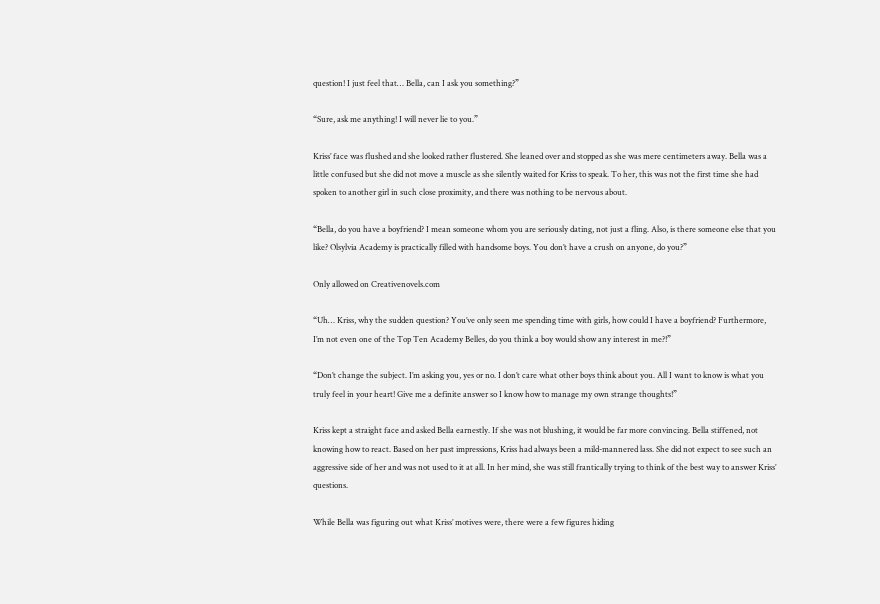question! I just feel that… Bella, can I ask you something?”

“Sure, ask me anything! I will never lie to you.”

Kriss’ face was flushed and she looked rather flustered. She leaned over and stopped as she was mere centimeters away. Bella was a little confused but she did not move a muscle as she silently waited for Kriss to speak. To her, this was not the first time she had spoken to another girl in such close proximity, and there was nothing to be nervous about.

“Bella, do you have a boyfriend? I mean someone whom you are seriously dating, not just a fling. Also, is there someone else that you like? Olsylvia Academy is practically filled with handsome boys. You don’t have a crush on anyone, do you?”

Only allowed on Creativenovels.com

“Uh… Kriss, why the sudden question? You’ve only seen me spending time with girls, how could I have a boyfriend? Furthermore, I’m not even one of the Top Ten Academy Belles, do you think a boy would show any interest in me?!”

“Don’t change the subject. I’m asking you, yes or no. I don’t care what other boys think about you. All I want to know is what you truly feel in your heart! Give me a definite answer so I know how to manage my own strange thoughts!”

Kriss kept a straight face and asked Bella earnestly. If she was not blushing, it would be far more convincing. Bella stiffened, not knowing how to react. Based on her past impressions, Kriss had always been a mild-mannered lass. She did not expect to see such an aggressive side of her and was not used to it at all. In her mind, she was still frantically trying to think of the best way to answer Kriss’ questions.

While Bella was figuring out what Kriss’ motives were, there were a few figures hiding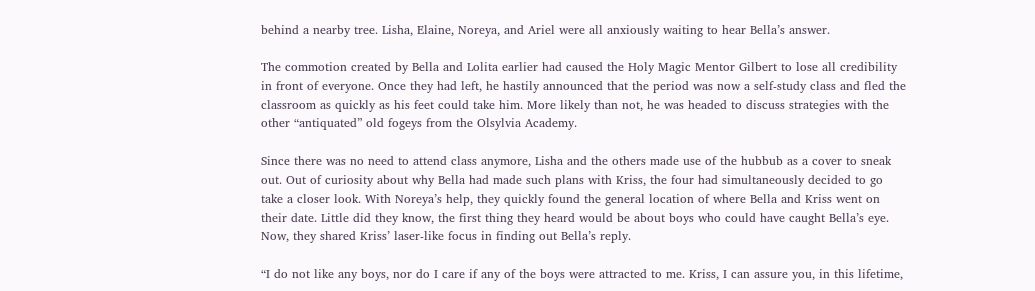behind a nearby tree. Lisha, Elaine, Noreya, and Ariel were all anxiously waiting to hear Bella’s answer.

The commotion created by Bella and Lolita earlier had caused the Holy Magic Mentor Gilbert to lose all credibility in front of everyone. Once they had left, he hastily announced that the period was now a self-study class and fled the classroom as quickly as his feet could take him. More likely than not, he was headed to discuss strategies with the other “antiquated” old fogeys from the Olsylvia Academy.

Since there was no need to attend class anymore, Lisha and the others made use of the hubbub as a cover to sneak out. Out of curiosity about why Bella had made such plans with Kriss, the four had simultaneously decided to go take a closer look. With Noreya’s help, they quickly found the general location of where Bella and Kriss went on their date. Little did they know, the first thing they heard would be about boys who could have caught Bella’s eye. Now, they shared Kriss’ laser-like focus in finding out Bella’s reply.

“I do not like any boys, nor do I care if any of the boys were attracted to me. Kriss, I can assure you, in this lifetime,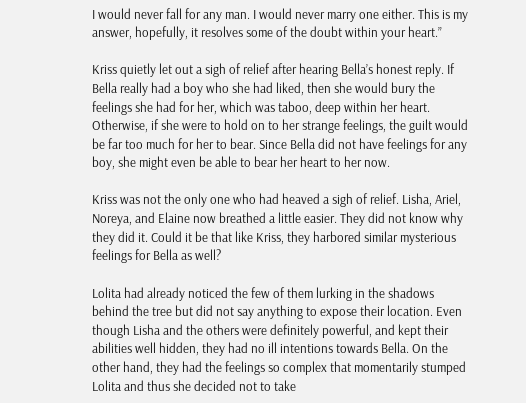I would never fall for any man. I would never marry one either. This is my answer, hopefully, it resolves some of the doubt within your heart.”

Kriss quietly let out a sigh of relief after hearing Bella’s honest reply. If Bella really had a boy who she had liked, then she would bury the feelings she had for her, which was taboo, deep within her heart. Otherwise, if she were to hold on to her strange feelings, the guilt would be far too much for her to bear. Since Bella did not have feelings for any boy, she might even be able to bear her heart to her now.

Kriss was not the only one who had heaved a sigh of relief. Lisha, Ariel, Noreya, and Elaine now breathed a little easier. They did not know why they did it. Could it be that like Kriss, they harbored similar mysterious feelings for Bella as well?

Lolita had already noticed the few of them lurking in the shadows behind the tree but did not say anything to expose their location. Even though Lisha and the others were definitely powerful, and kept their abilities well hidden, they had no ill intentions towards Bella. On the other hand, they had the feelings so complex that momentarily stumped Lolita and thus she decided not to take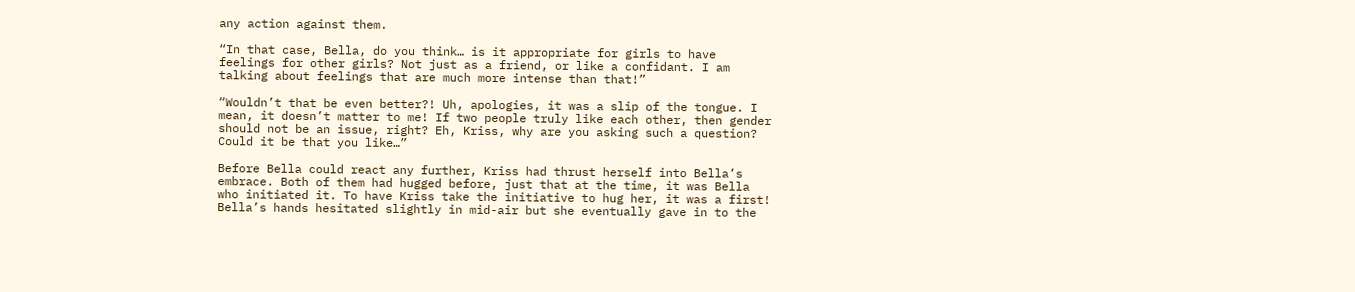any action against them.

“In that case, Bella, do you think… is it appropriate for girls to have feelings for other girls? Not just as a friend, or like a confidant. I am talking about feelings that are much more intense than that!”

“Wouldn’t that be even better?! Uh, apologies, it was a slip of the tongue. I mean, it doesn’t matter to me! If two people truly like each other, then gender should not be an issue, right? Eh, Kriss, why are you asking such a question? Could it be that you like…”

Before Bella could react any further, Kriss had thrust herself into Bella’s embrace. Both of them had hugged before, just that at the time, it was Bella who initiated it. To have Kriss take the initiative to hug her, it was a first! Bella’s hands hesitated slightly in mid-air but she eventually gave in to the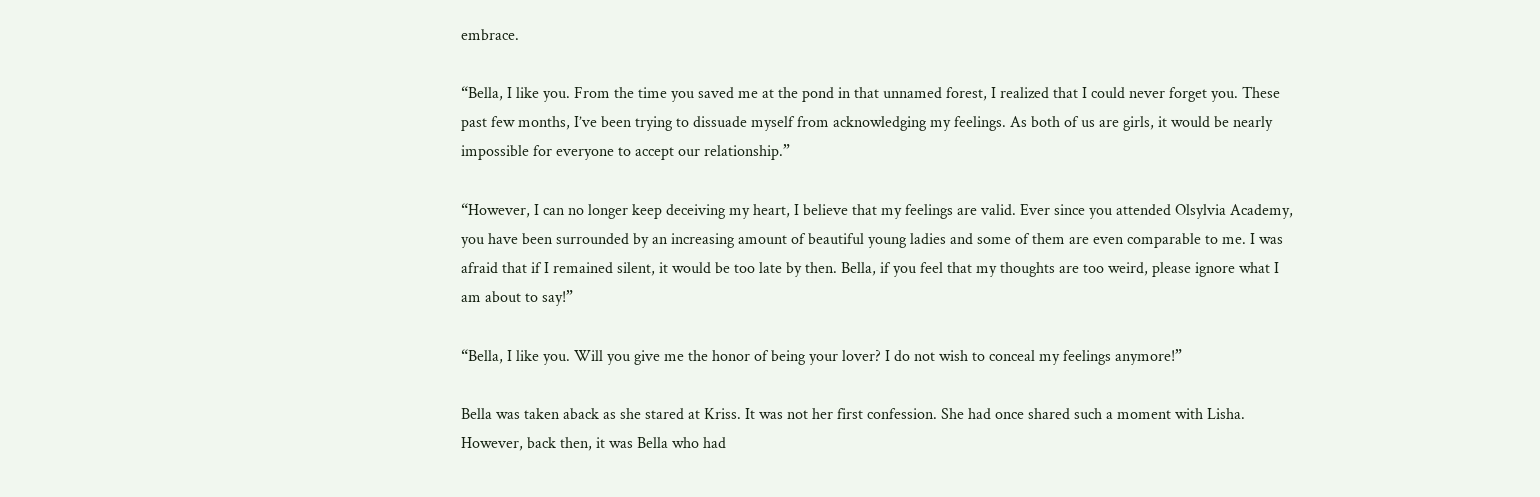embrace.

“Bella, I like you. From the time you saved me at the pond in that unnamed forest, I realized that I could never forget you. These past few months, I’ve been trying to dissuade myself from acknowledging my feelings. As both of us are girls, it would be nearly impossible for everyone to accept our relationship.”

“However, I can no longer keep deceiving my heart, I believe that my feelings are valid. Ever since you attended Olsylvia Academy, you have been surrounded by an increasing amount of beautiful young ladies and some of them are even comparable to me. I was afraid that if I remained silent, it would be too late by then. Bella, if you feel that my thoughts are too weird, please ignore what I am about to say!”

“Bella, I like you. Will you give me the honor of being your lover? I do not wish to conceal my feelings anymore!”

Bella was taken aback as she stared at Kriss. It was not her first confession. She had once shared such a moment with Lisha. However, back then, it was Bella who had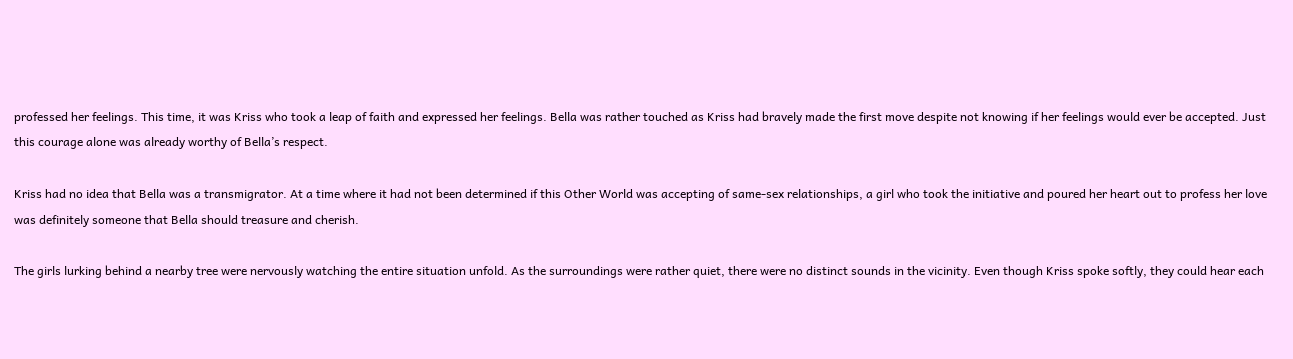professed her feelings. This time, it was Kriss who took a leap of faith and expressed her feelings. Bella was rather touched as Kriss had bravely made the first move despite not knowing if her feelings would ever be accepted. Just this courage alone was already worthy of Bella’s respect.

Kriss had no idea that Bella was a transmigrator. At a time where it had not been determined if this Other World was accepting of same-sex relationships, a girl who took the initiative and poured her heart out to profess her love was definitely someone that Bella should treasure and cherish.

The girls lurking behind a nearby tree were nervously watching the entire situation unfold. As the surroundings were rather quiet, there were no distinct sounds in the vicinity. Even though Kriss spoke softly, they could hear each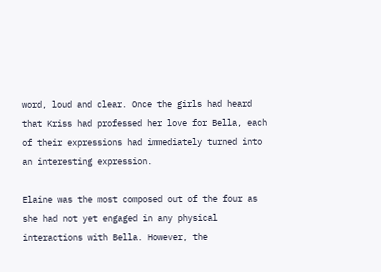word, loud and clear. Once the girls had heard that Kriss had professed her love for Bella, each of their expressions had immediately turned into an interesting expression.

Elaine was the most composed out of the four as she had not yet engaged in any physical interactions with Bella. However, the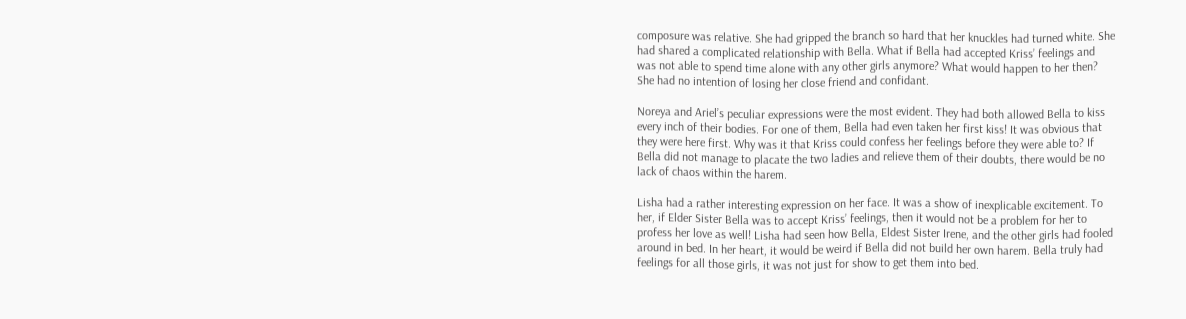composure was relative. She had gripped the branch so hard that her knuckles had turned white. She had shared a complicated relationship with Bella. What if Bella had accepted Kriss’ feelings and was not able to spend time alone with any other girls anymore? What would happen to her then? She had no intention of losing her close friend and confidant.

Noreya and Ariel’s peculiar expressions were the most evident. They had both allowed Bella to kiss every inch of their bodies. For one of them, Bella had even taken her first kiss! It was obvious that they were here first. Why was it that Kriss could confess her feelings before they were able to? If Bella did not manage to placate the two ladies and relieve them of their doubts, there would be no lack of chaos within the harem.

Lisha had a rather interesting expression on her face. It was a show of inexplicable excitement. To her, if Elder Sister Bella was to accept Kriss’ feelings, then it would not be a problem for her to profess her love as well! Lisha had seen how Bella, Eldest Sister Irene, and the other girls had fooled around in bed. In her heart, it would be weird if Bella did not build her own harem. Bella truly had feelings for all those girls, it was not just for show to get them into bed.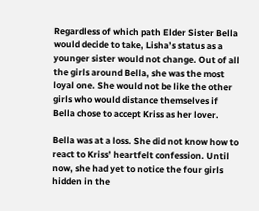Regardless of which path Elder Sister Bella would decide to take, Lisha’s status as a younger sister would not change. Out of all the girls around Bella, she was the most loyal one. She would not be like the other girls who would distance themselves if Bella chose to accept Kriss as her lover.

Bella was at a loss. She did not know how to react to Kriss’ heartfelt confession. Until now, she had yet to notice the four girls hidden in the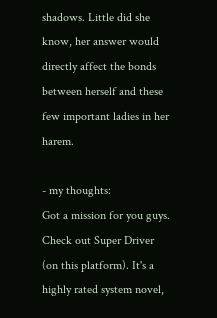shadows. Little did she know, her answer would directly affect the bonds between herself and these few important ladies in her harem.

- my thoughts:
Got a mission for you guys. Check out Super Driver (on this platform). It's a highly rated system novel,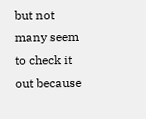but not many seem to check it out because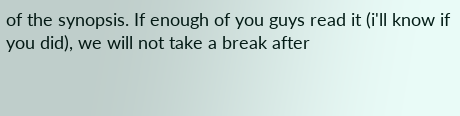of the synopsis. If enough of you guys read it (i'll know if you did), we will not take a break after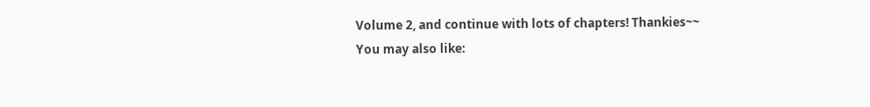Volume 2, and continue with lots of chapters! Thankies~~
You may also like: